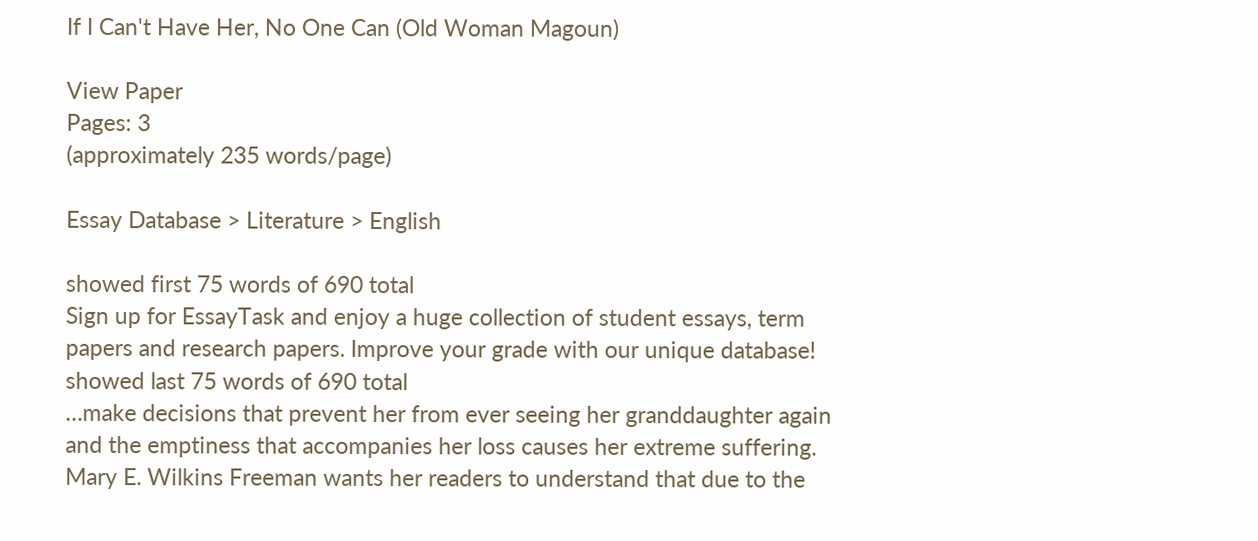If I Can't Have Her, No One Can (Old Woman Magoun)

View Paper
Pages: 3
(approximately 235 words/page)

Essay Database > Literature > English

showed first 75 words of 690 total
Sign up for EssayTask and enjoy a huge collection of student essays, term papers and research papers. Improve your grade with our unique database!
showed last 75 words of 690 total
…make decisions that prevent her from ever seeing her granddaughter again and the emptiness that accompanies her loss causes her extreme suffering. Mary E. Wilkins Freeman wants her readers to understand that due to the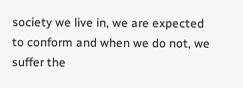society we live in, we are expected to conform and when we do not, we suffer the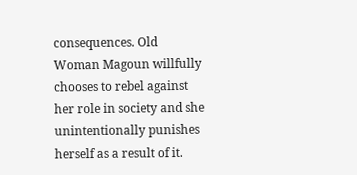consequences. Old Woman Magoun willfully chooses to rebel against her role in society and she unintentionally punishes herself as a result of it.